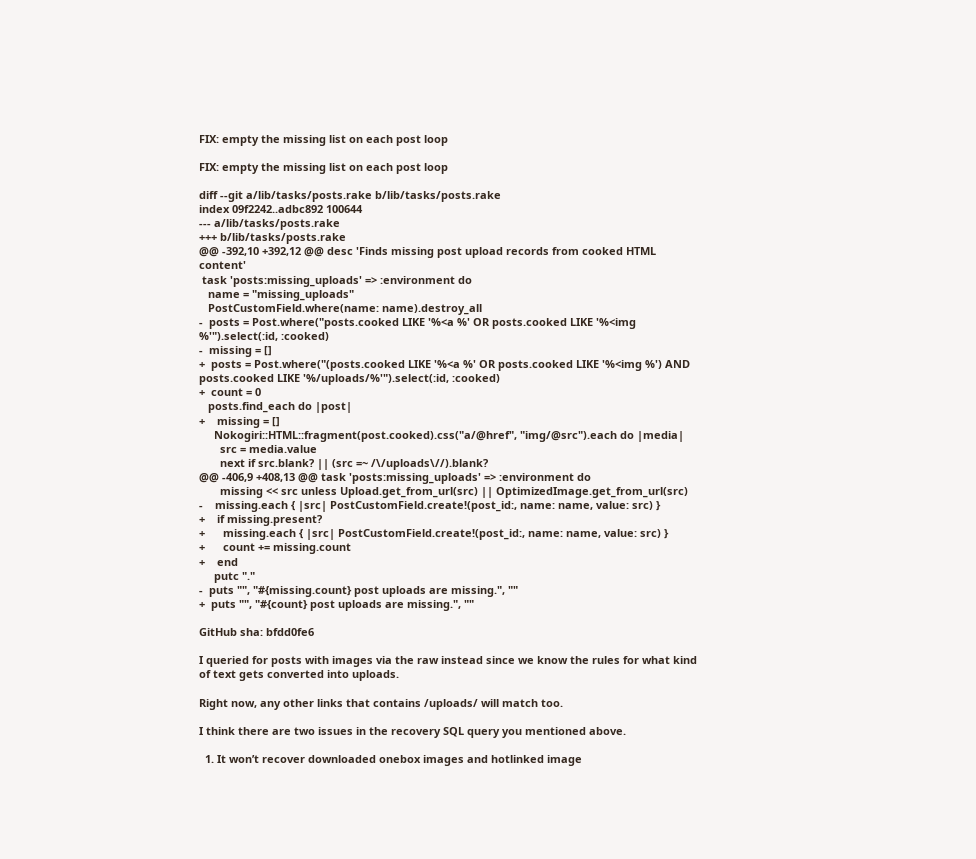FIX: empty the missing list on each post loop

FIX: empty the missing list on each post loop

diff --git a/lib/tasks/posts.rake b/lib/tasks/posts.rake
index 09f2242..adbc892 100644
--- a/lib/tasks/posts.rake
+++ b/lib/tasks/posts.rake
@@ -392,10 +392,12 @@ desc 'Finds missing post upload records from cooked HTML content'
 task 'posts:missing_uploads' => :environment do
   name = "missing_uploads"
   PostCustomField.where(name: name).destroy_all
-  posts = Post.where("posts.cooked LIKE '%<a %' OR posts.cooked LIKE '%<img %'").select(:id, :cooked)
-  missing = []
+  posts = Post.where("(posts.cooked LIKE '%<a %' OR posts.cooked LIKE '%<img %') AND posts.cooked LIKE '%/uploads/%'").select(:id, :cooked)
+  count = 0
   posts.find_each do |post|
+    missing = []
     Nokogiri::HTML::fragment(post.cooked).css("a/@href", "img/@src").each do |media|
       src = media.value
       next if src.blank? || (src =~ /\/uploads\//).blank?
@@ -406,9 +408,13 @@ task 'posts:missing_uploads' => :environment do
       missing << src unless Upload.get_from_url(src) || OptimizedImage.get_from_url(src)
-    missing.each { |src| PostCustomField.create!(post_id:, name: name, value: src) }
+    if missing.present?
+      missing.each { |src| PostCustomField.create!(post_id:, name: name, value: src) }
+      count += missing.count
+    end
     putc "."
-  puts "", "#{missing.count} post uploads are missing.", ""
+  puts "", "#{count} post uploads are missing.", ""

GitHub sha: bfdd0fe6

I queried for posts with images via the raw instead since we know the rules for what kind of text gets converted into uploads.

Right now, any other links that contains /uploads/ will match too.

I think there are two issues in the recovery SQL query you mentioned above.

  1. It won’t recover downloaded onebox images and hotlinked image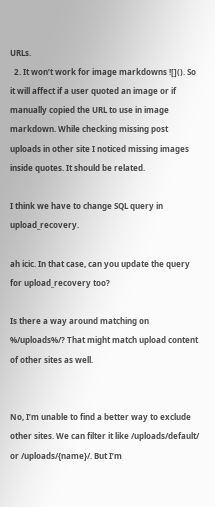URLs.
  2. It won’t work for image markdowns ![](). So it will affect if a user quoted an image or if manually copied the URL to use in image markdown. While checking missing post uploads in other site I noticed missing images inside quotes. It should be related.

I think we have to change SQL query in upload_recovery.

ah icic. In that case, can you update the query for upload_recovery too?

Is there a way around matching on %/uploads%/? That might match upload content of other sites as well.


No, I’m unable to find a better way to exclude other sites. We can filter it like /uploads/default/ or /uploads/{name}/. But I’m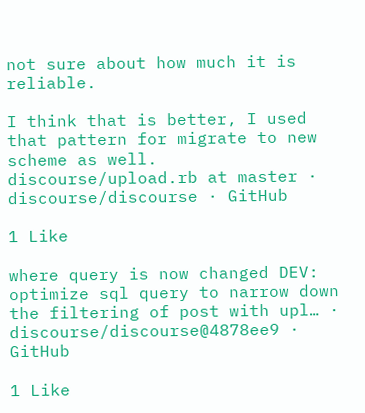not sure about how much it is reliable.

I think that is better, I used that pattern for migrate to new scheme as well. discourse/upload.rb at master · discourse/discourse · GitHub

1 Like

where query is now changed DEV: optimize sql query to narrow down the filtering of post with upl… · discourse/discourse@4878ee9 · GitHub

1 Like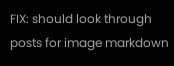FIX: should look through posts for image markdown